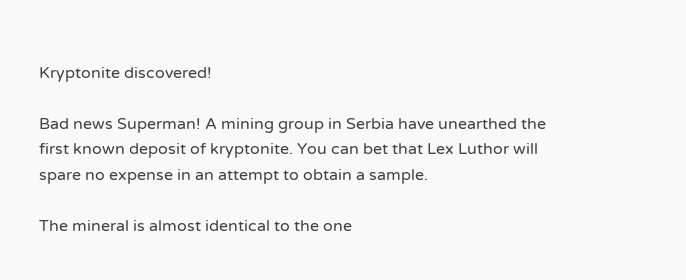Kryptonite discovered!

Bad news Superman! A mining group in Serbia have unearthed the first known deposit of kryptonite. You can bet that Lex Luthor will spare no expense in an attempt to obtain a sample.

The mineral is almost identical to the one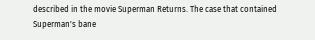described in the movie Superman Returns. The case that contained Superman's bane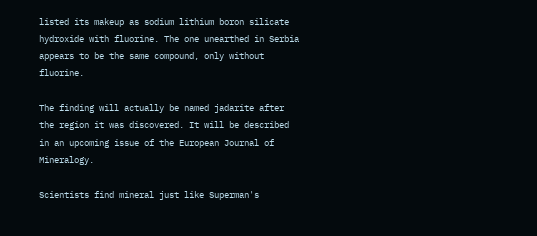listed its makeup as sodium lithium boron silicate hydroxide with fluorine. The one unearthed in Serbia appears to be the same compound, only without fluorine.

The finding will actually be named jadarite after the region it was discovered. It will be described in an upcoming issue of the European Journal of Mineralogy.

Scientists find mineral just like Superman's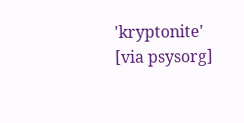'kryptonite' [via psysorg]